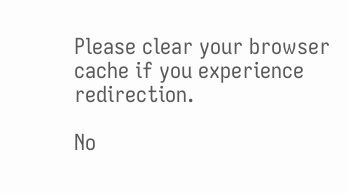Please clear your browser cache if you experience redirection.

No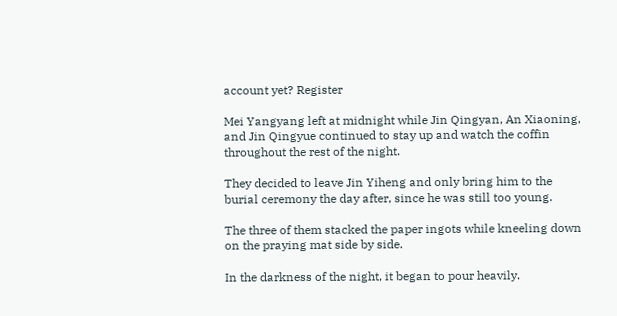account yet? Register

Mei Yangyang left at midnight while Jin Qingyan, An Xiaoning, and Jin Qingyue continued to stay up and watch the coffin throughout the rest of the night.

They decided to leave Jin Yiheng and only bring him to the burial ceremony the day after, since he was still too young.

The three of them stacked the paper ingots while kneeling down on the praying mat side by side.

In the darkness of the night, it began to pour heavily.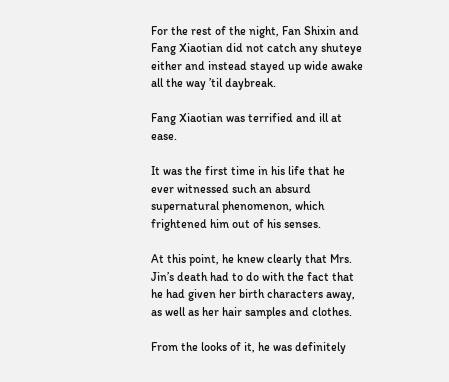For the rest of the night, Fan Shixin and Fang Xiaotian did not catch any shuteye either and instead stayed up wide awake all the way ’til daybreak.

Fang Xiaotian was terrified and ill at ease.

It was the first time in his life that he ever witnessed such an absurd supernatural phenomenon, which frightened him out of his senses.

At this point, he knew clearly that Mrs. Jin’s death had to do with the fact that he had given her birth characters away, as well as her hair samples and clothes.

From the looks of it, he was definitely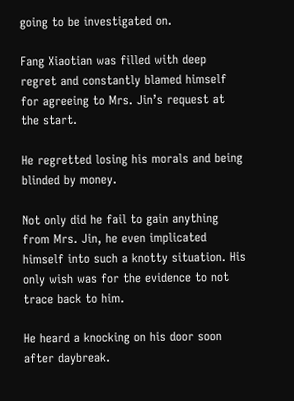going to be investigated on.

Fang Xiaotian was filled with deep regret and constantly blamed himself for agreeing to Mrs. Jin’s request at the start.

He regretted losing his morals and being blinded by money.

Not only did he fail to gain anything from Mrs. Jin, he even implicated himself into such a knotty situation. His only wish was for the evidence to not trace back to him.

He heard a knocking on his door soon after daybreak.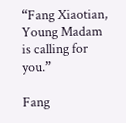“Fang Xiaotian, Young Madam is calling for you.”

Fang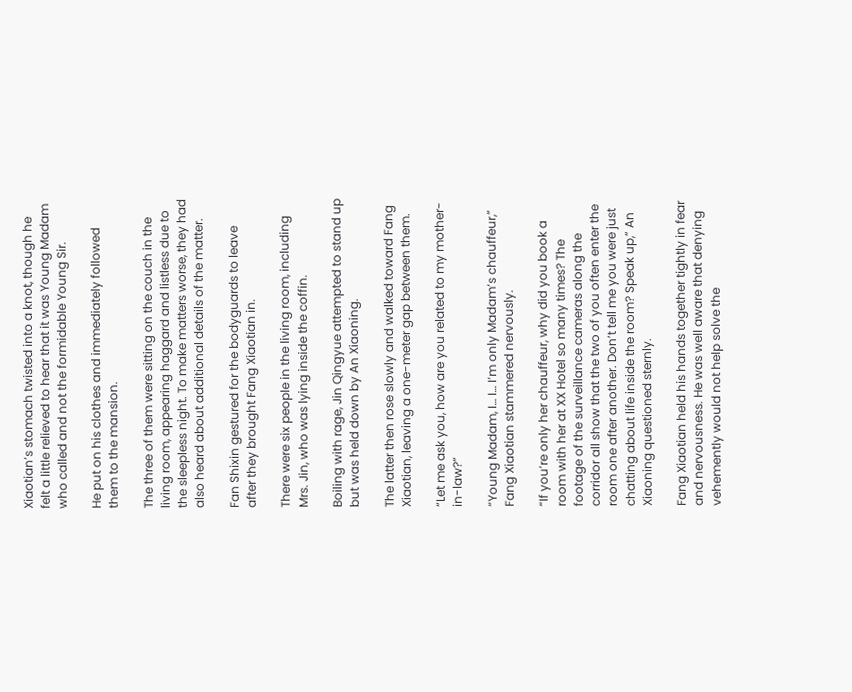Xiaotian’s stomach twisted into a knot, though he felt a little relieved to hear that it was Young Madam who called and not the formidable Young Sir.

He put on his clothes and immediately followed them to the mansion.

The three of them were sitting on the couch in the living room, appearing haggard and listless due to the sleepless night. To make matters worse, they had also heard about additional details of the matter.

Fan Shixin gestured for the bodyguards to leave after they brought Fang Xiaotian in.

There were six people in the living room, including Mrs. Jin, who was lying inside the coffin.

Boiling with rage, Jin Qingyue attempted to stand up but was held down by An Xiaoning.

The latter then rose slowly and walked toward Fang Xiaotian, leaving a one-meter gap between them.

“Let me ask you, how are you related to my mother-in-law?”

“Young Madam, I… I… I’m only Madam’s chauffeur,” Fang Xiaotian stammered nervously.

“If you’re only her chauffeur, why did you book a room with her at XX Hotel so many times? The footage of the surveillance cameras along the corridor all show that the two of you often enter the room one after another. Don’t tell me you were just chatting about life inside the room? Speak up,” An Xiaoning questioned sternly.

Fang Xiaotian held his hands together tightly in fear and nervousness. He was well aware that denying vehemently would not help solve the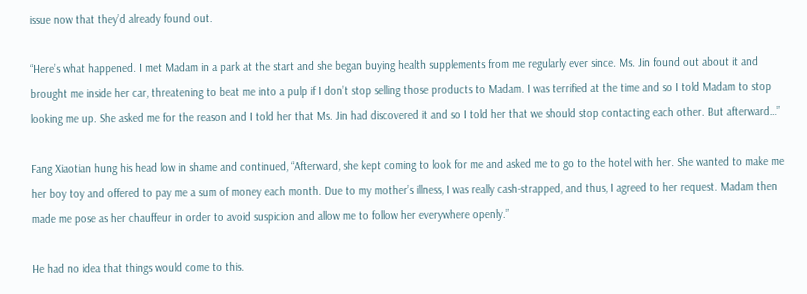issue now that they’d already found out.

“Here’s what happened. I met Madam in a park at the start and she began buying health supplements from me regularly ever since. Ms. Jin found out about it and brought me inside her car, threatening to beat me into a pulp if I don’t stop selling those products to Madam. I was terrified at the time and so I told Madam to stop looking me up. She asked me for the reason and I told her that Ms. Jin had discovered it and so I told her that we should stop contacting each other. But afterward…”

Fang Xiaotian hung his head low in shame and continued, “Afterward, she kept coming to look for me and asked me to go to the hotel with her. She wanted to make me her boy toy and offered to pay me a sum of money each month. Due to my mother’s illness, I was really cash-strapped, and thus, I agreed to her request. Madam then made me pose as her chauffeur in order to avoid suspicion and allow me to follow her everywhere openly.”

He had no idea that things would come to this.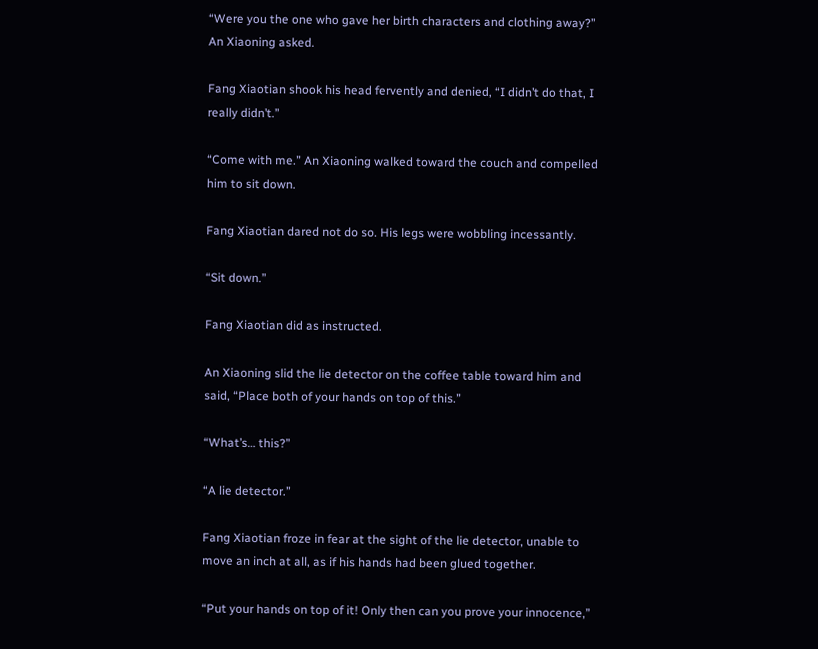“Were you the one who gave her birth characters and clothing away?” An Xiaoning asked.

Fang Xiaotian shook his head fervently and denied, “I didn’t do that, I really didn’t.”

“Come with me.” An Xiaoning walked toward the couch and compelled him to sit down.

Fang Xiaotian dared not do so. His legs were wobbling incessantly.

“Sit down.”

Fang Xiaotian did as instructed.

An Xiaoning slid the lie detector on the coffee table toward him and said, “Place both of your hands on top of this.”

“What’s… this?”

“A lie detector.”

Fang Xiaotian froze in fear at the sight of the lie detector, unable to move an inch at all, as if his hands had been glued together.

“Put your hands on top of it! Only then can you prove your innocence,”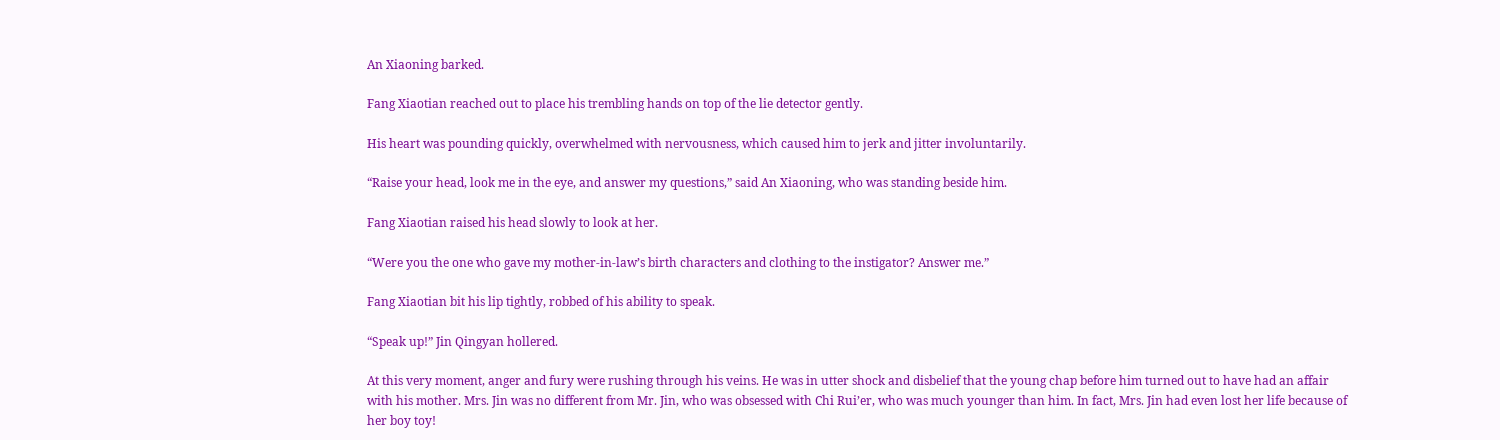An Xiaoning barked.

Fang Xiaotian reached out to place his trembling hands on top of the lie detector gently.

His heart was pounding quickly, overwhelmed with nervousness, which caused him to jerk and jitter involuntarily.

“Raise your head, look me in the eye, and answer my questions,” said An Xiaoning, who was standing beside him.

Fang Xiaotian raised his head slowly to look at her.

“Were you the one who gave my mother-in-law’s birth characters and clothing to the instigator? Answer me.”

Fang Xiaotian bit his lip tightly, robbed of his ability to speak.

“Speak up!” Jin Qingyan hollered.

At this very moment, anger and fury were rushing through his veins. He was in utter shock and disbelief that the young chap before him turned out to have had an affair with his mother. Mrs. Jin was no different from Mr. Jin, who was obsessed with Chi Rui’er, who was much younger than him. In fact, Mrs. Jin had even lost her life because of her boy toy!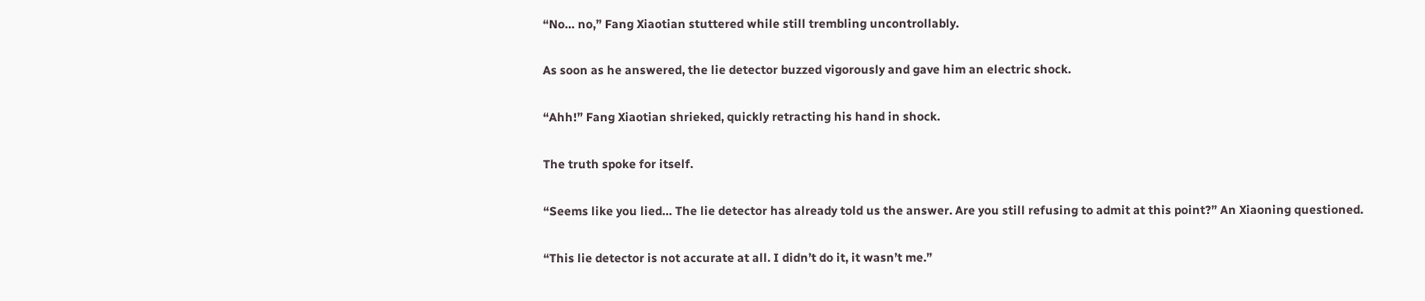“No… no,” Fang Xiaotian stuttered while still trembling uncontrollably.

As soon as he answered, the lie detector buzzed vigorously and gave him an electric shock.

“Ahh!” Fang Xiaotian shrieked, quickly retracting his hand in shock.

The truth spoke for itself.

“Seems like you lied… The lie detector has already told us the answer. Are you still refusing to admit at this point?” An Xiaoning questioned.

“This lie detector is not accurate at all. I didn’t do it, it wasn’t me.”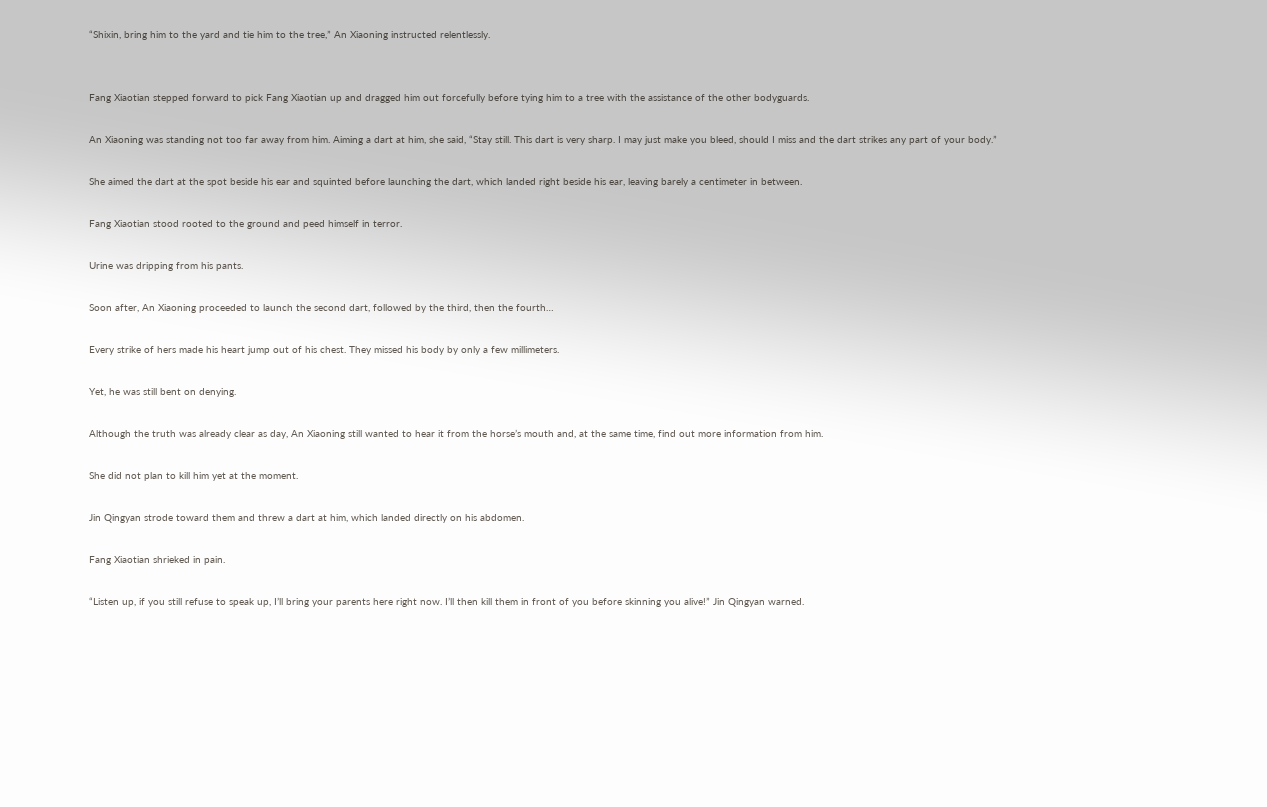“Shixin, bring him to the yard and tie him to the tree,” An Xiaoning instructed relentlessly.


Fang Xiaotian stepped forward to pick Fang Xiaotian up and dragged him out forcefully before tying him to a tree with the assistance of the other bodyguards.

An Xiaoning was standing not too far away from him. Aiming a dart at him, she said, “Stay still. This dart is very sharp. I may just make you bleed, should I miss and the dart strikes any part of your body.”

She aimed the dart at the spot beside his ear and squinted before launching the dart, which landed right beside his ear, leaving barely a centimeter in between.

Fang Xiaotian stood rooted to the ground and peed himself in terror.

Urine was dripping from his pants.

Soon after, An Xiaoning proceeded to launch the second dart, followed by the third, then the fourth…

Every strike of hers made his heart jump out of his chest. They missed his body by only a few millimeters.

Yet, he was still bent on denying.

Although the truth was already clear as day, An Xiaoning still wanted to hear it from the horse’s mouth and, at the same time, find out more information from him.

She did not plan to kill him yet at the moment.

Jin Qingyan strode toward them and threw a dart at him, which landed directly on his abdomen.

Fang Xiaotian shrieked in pain.

“Listen up, if you still refuse to speak up, I’ll bring your parents here right now. I’ll then kill them in front of you before skinning you alive!” Jin Qingyan warned.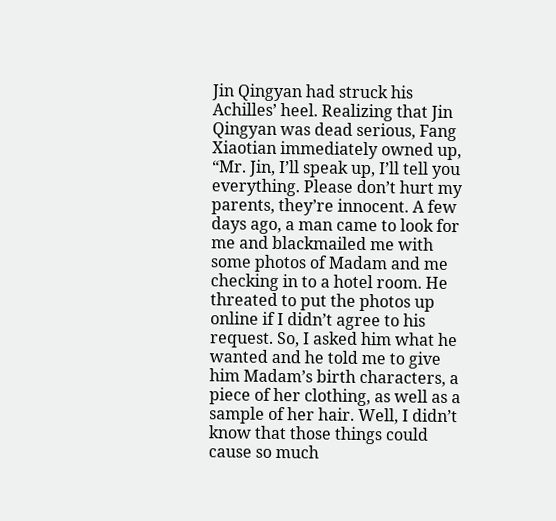Jin Qingyan had struck his Achilles’ heel. Realizing that Jin Qingyan was dead serious, Fang Xiaotian immediately owned up, “Mr. Jin, I’ll speak up, I’ll tell you everything. Please don’t hurt my parents, they’re innocent. A few days ago, a man came to look for me and blackmailed me with some photos of Madam and me checking in to a hotel room. He threated to put the photos up online if I didn’t agree to his request. So, I asked him what he wanted and he told me to give him Madam’s birth characters, a piece of her clothing, as well as a sample of her hair. Well, I didn’t know that those things could cause so much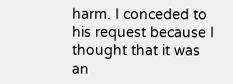harm. I conceded to his request because I thought that it was an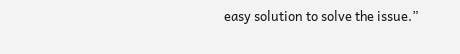easy solution to solve the issue.”